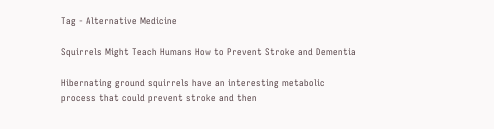Tag - Alternative Medicine

Squirrels Might Teach Humans How to Prevent Stroke and Dementia

Hibernating ground squirrels have an interesting metabolic process that could prevent stroke and then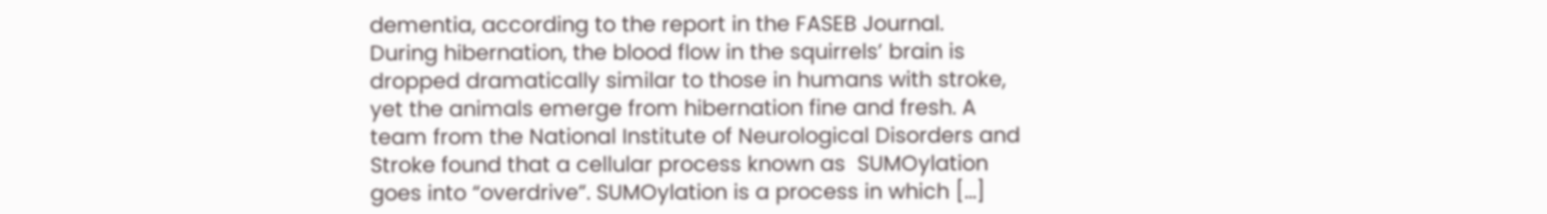dementia, according to the report in the FASEB Journal.  During hibernation, the blood flow in the squirrels’ brain is dropped dramatically similar to those in humans with stroke, yet the animals emerge from hibernation fine and fresh. A team from the National Institute of Neurological Disorders and Stroke found that a cellular process known as  SUMOylation goes into “overdrive”. SUMOylation is a process in which [...]